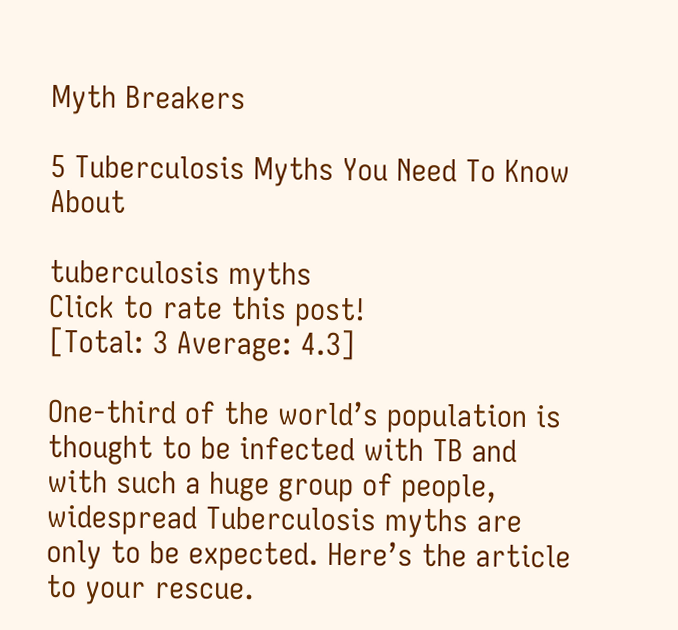Myth Breakers

5 Tuberculosis Myths You Need To Know About

tuberculosis myths
Click to rate this post!
[Total: 3 Average: 4.3]

One-third of the world’s population is thought to be infected with TB and with such a huge group of people, widespread Tuberculosis myths are only to be expected. Here’s the article to your rescue.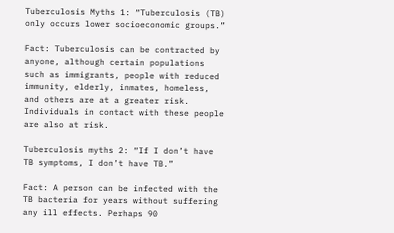Tuberculosis Myths 1: “Tuberculosis (TB) only occurs lower socioeconomic groups.”

Fact: Tuberculosis can be contracted by anyone, although certain populations such as immigrants, people with reduced immunity, elderly, inmates, homeless, and others are at a greater risk. Individuals in contact with these people are also at risk.

Tuberculosis myths 2: “If I don’t have TB symptoms, I don’t have TB.”

Fact: A person can be infected with the TB bacteria for years without suffering any ill effects. Perhaps 90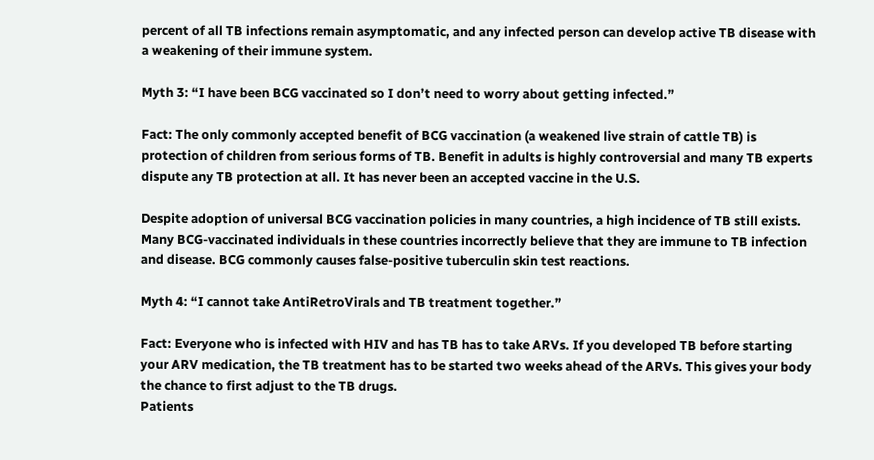percent of all TB infections remain asymptomatic, and any infected person can develop active TB disease with a weakening of their immune system.

Myth 3: “I have been BCG vaccinated so I don’t need to worry about getting infected.”

Fact: The only commonly accepted benefit of BCG vaccination (a weakened live strain of cattle TB) is protection of children from serious forms of TB. Benefit in adults is highly controversial and many TB experts dispute any TB protection at all. It has never been an accepted vaccine in the U.S.

Despite adoption of universal BCG vaccination policies in many countries, a high incidence of TB still exists. Many BCG-vaccinated individuals in these countries incorrectly believe that they are immune to TB infection and disease. BCG commonly causes false-positive tuberculin skin test reactions.

Myth 4: “I cannot take AntiRetroVirals and TB treatment together.”

Fact: Everyone who is infected with HIV and has TB has to take ARVs. If you developed TB before starting your ARV medication, the TB treatment has to be started two weeks ahead of the ARVs. This gives your body the chance to first adjust to the TB drugs.
Patients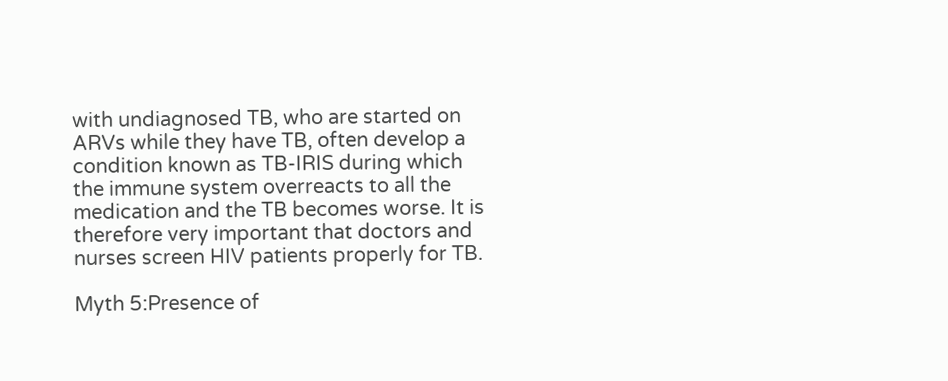with undiagnosed TB, who are started on ARVs while they have TB, often develop a condition known as TB-IRIS during which the immune system overreacts to all the medication and the TB becomes worse. It is therefore very important that doctors and nurses screen HIV patients properly for TB.

Myth 5:Presence of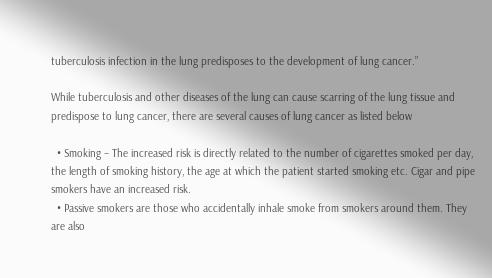tuberculosis infection in the lung predisposes to the development of lung cancer.”

While tuberculosis and other diseases of the lung can cause scarring of the lung tissue and predispose to lung cancer, there are several causes of lung cancer as listed below

  • Smoking – The increased risk is directly related to the number of cigarettes smoked per day, the length of smoking history, the age at which the patient started smoking etc. Cigar and pipe smokers have an increased risk.
  • Passive smokers are those who accidentally inhale smoke from smokers around them. They are also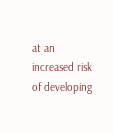at an increased risk of developing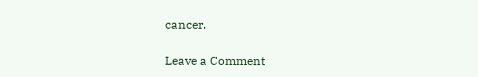cancer.

Leave a Comment